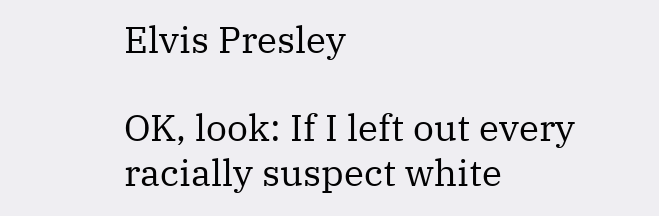Elvis Presley

OK, look: If I left out every racially suspect white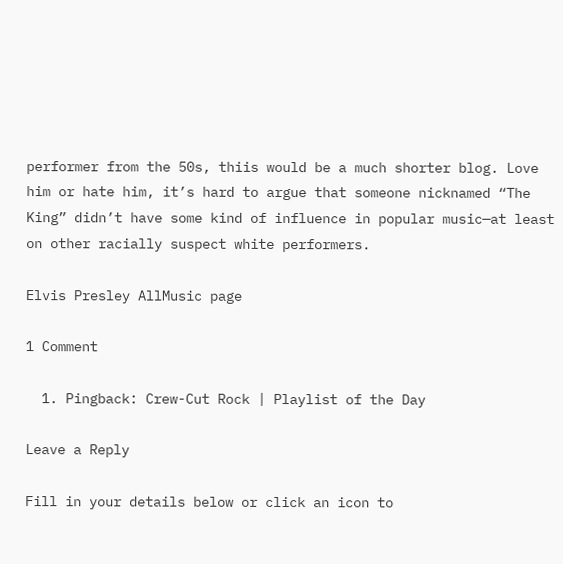performer from the 50s, thiis would be a much shorter blog. Love him or hate him, it’s hard to argue that someone nicknamed “The King” didn’t have some kind of influence in popular music—at least on other racially suspect white performers.

Elvis Presley AllMusic page

1 Comment

  1. Pingback: Crew-Cut Rock | Playlist of the Day

Leave a Reply

Fill in your details below or click an icon to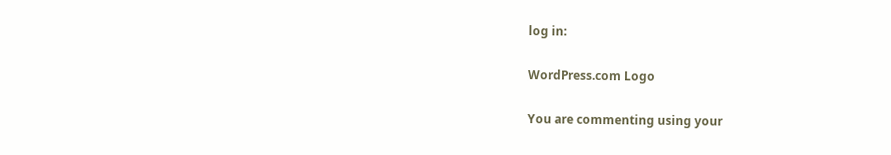log in:

WordPress.com Logo

You are commenting using your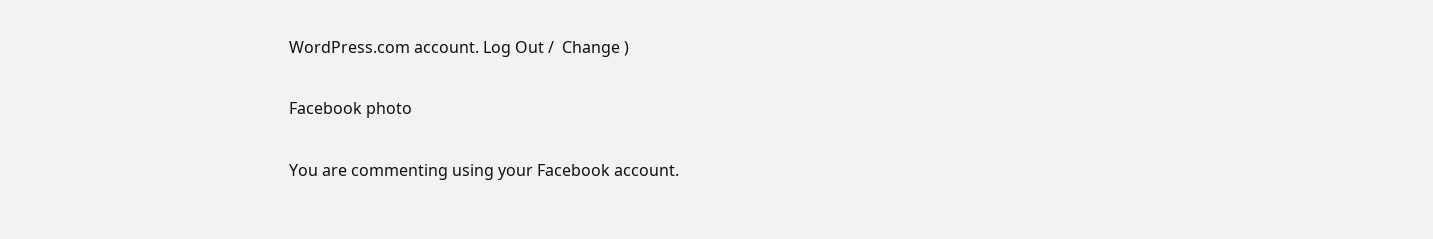WordPress.com account. Log Out /  Change )

Facebook photo

You are commenting using your Facebook account.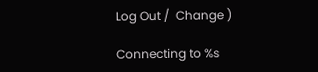Log Out /  Change )

Connecting to %s